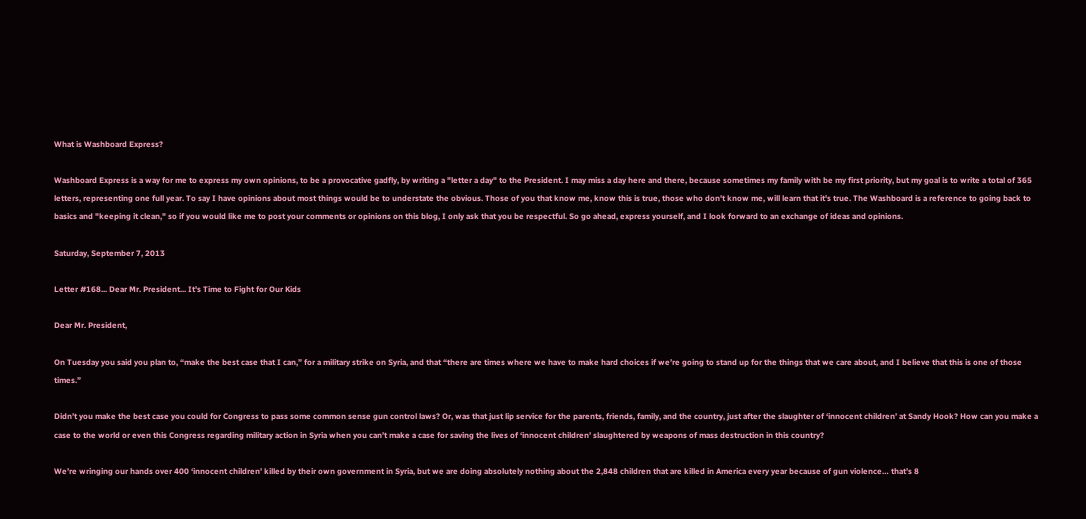What is Washboard Express?

Washboard Express is a way for me to express my own opinions, to be a provocative gadfly, by writing a "letter a day" to the President. I may miss a day here and there, because sometimes my family with be my first priority, but my goal is to write a total of 365 letters, representing one full year. To say I have opinions about most things would be to understate the obvious. Those of you that know me, know this is true, those who don't know me, will learn that it's true. The Washboard is a reference to going back to basics and "keeping it clean," so if you would like me to post your comments or opinions on this blog, I only ask that you be respectful. So go ahead, express yourself, and I look forward to an exchange of ideas and opinions.

Saturday, September 7, 2013

Letter #168... Dear Mr. President... It's Time to Fight for Our Kids

Dear Mr. President,

On Tuesday you said you plan to, “make the best case that I can,” for a military strike on Syria, and that “there are times where we have to make hard choices if we’re going to stand up for the things that we care about, and I believe that this is one of those times.”

Didn’t you make the best case you could for Congress to pass some common sense gun control laws? Or, was that just lip service for the parents, friends, family, and the country, just after the slaughter of ‘innocent children’ at Sandy Hook? How can you make a case to the world or even this Congress regarding military action in Syria when you can’t make a case for saving the lives of ‘innocent children’ slaughtered by weapons of mass destruction in this country?

We’re wringing our hands over 400 ‘innocent children’ killed by their own government in Syria, but we are doing absolutely nothing about the 2,848 children that are killed in America every year because of gun violence… that’s 8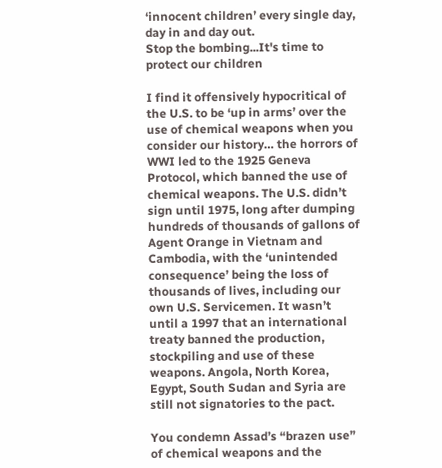‘innocent children’ every single day, day in and day out.
Stop the bombing...It's time to protect our children

I find it offensively hypocritical of the U.S. to be ‘up in arms’ over the use of chemical weapons when you consider our history… the horrors of WWI led to the 1925 Geneva Protocol, which banned the use of chemical weapons. The U.S. didn’t sign until 1975, long after dumping hundreds of thousands of gallons of Agent Orange in Vietnam and Cambodia, with the ‘unintended consequence’ being the loss of thousands of lives, including our own U.S. Servicemen. It wasn’t until a 1997 that an international treaty banned the production, stockpiling and use of these weapons. Angola, North Korea, Egypt, South Sudan and Syria are still not signatories to the pact.

You condemn Assad’s “brazen use” of chemical weapons and the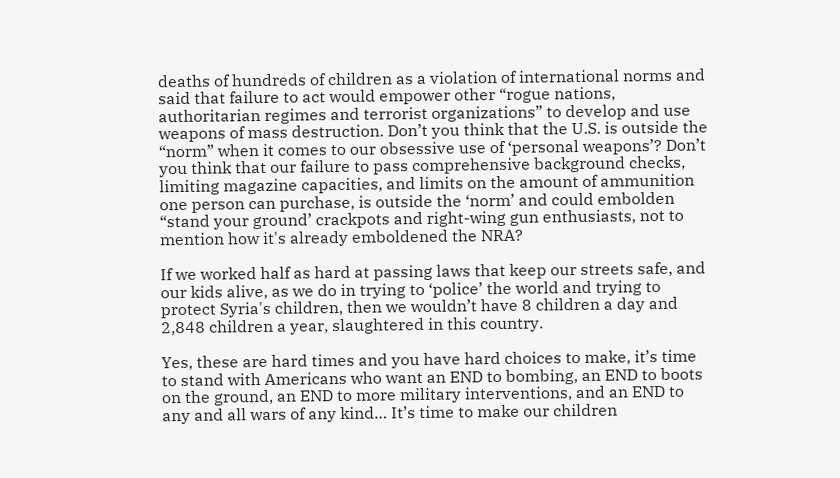deaths of hundreds of children as a violation of international norms and said that failure to act would empower other “rogue nations, authoritarian regimes and terrorist organizations” to develop and use weapons of mass destruction. Don’t you think that the U.S. is outside the “norm” when it comes to our obsessive use of ‘personal weapons’? Don’t you think that our failure to pass comprehensive background checks, limiting magazine capacities, and limits on the amount of ammunition one person can purchase, is outside the ‘norm’ and could embolden “stand your ground’ crackpots and right-wing gun enthusiasts, not to mention how it's already emboldened the NRA?

If we worked half as hard at passing laws that keep our streets safe, and our kids alive, as we do in trying to ‘police’ the world and trying to protect Syria's children, then we wouldn’t have 8 children a day and 2,848 children a year, slaughtered in this country.

Yes, these are hard times and you have hard choices to make, it’s time to stand with Americans who want an END to bombing, an END to boots on the ground, an END to more military interventions, and an END to any and all wars of any kind… It’s time to make our children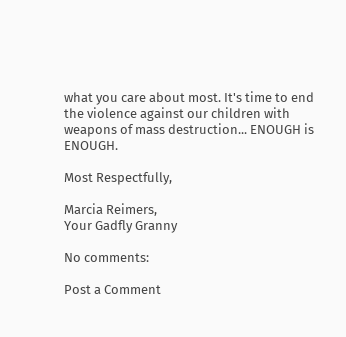what you care about most. It's time to end the violence against our children with weapons of mass destruction... ENOUGH is ENOUGH.

Most Respectfully,

Marcia Reimers,
Your Gadfly Granny

No comments:

Post a Comment